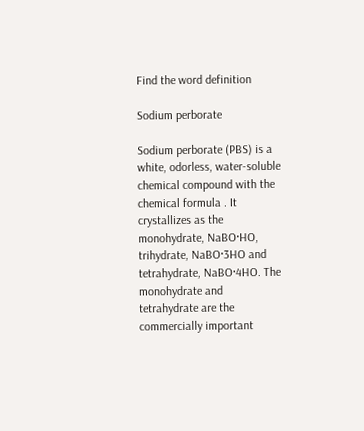Find the word definition

Sodium perborate

Sodium perborate (PBS) is a white, odorless, water-soluble chemical compound with the chemical formula . It crystallizes as the monohydrate, NaBO·HO, trihydrate, NaBO·3HO and tetrahydrate, NaBO·4HO. The monohydrate and tetrahydrate are the commercially important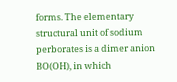forms. The elementary structural unit of sodium perborates is a dimer anion BO(OH), in which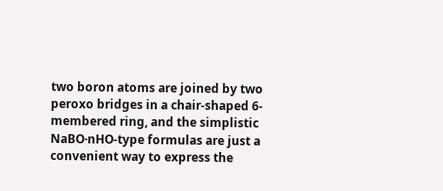two boron atoms are joined by two peroxo bridges in a chair-shaped 6-membered ring, and the simplistic NaBO·nHO-type formulas are just a convenient way to express the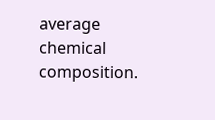average chemical composition.